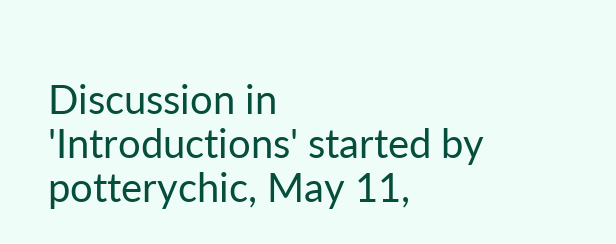Discussion in 'Introductions' started by potterychic, May 11,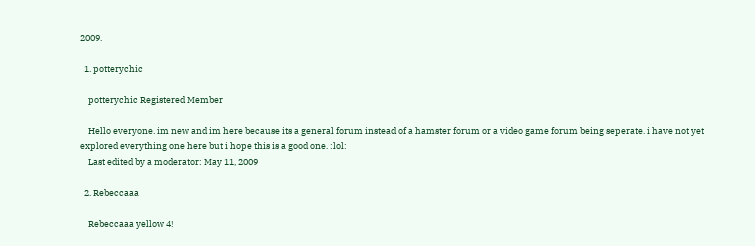2009.

  1. potterychic

    potterychic Registered Member

    Hello everyone. im new and im here because its a general forum instead of a hamster forum or a video game forum being seperate. i have not yet explored everything one here but i hope this is a good one. :lol:
    Last edited by a moderator: May 11, 2009

  2. Rebeccaaa

    Rebeccaaa yellow 4!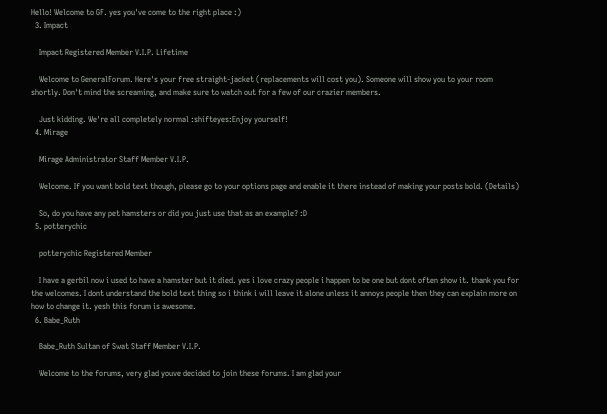Hello! Welcome to GF. yes you've come to the right place :)
  3. Impact

    Impact Registered Member V.I.P. Lifetime

    Welcome to GeneralForum. Here's your free straight-jacket (replacements will cost you). Someone will show you to your room shortly. Don't mind the screaming, and make sure to watch out for a few of our crazier members.

    Just kidding. We're all completely normal :shifteyes:Enjoy yourself!
  4. Mirage

    Mirage Administrator Staff Member V.I.P.

    Welcome. If you want bold text though, please go to your options page and enable it there instead of making your posts bold. (Details)

    So, do you have any pet hamsters or did you just use that as an example? :D
  5. potterychic

    potterychic Registered Member

    I have a gerbil now i used to have a hamster but it died. yes i love crazy people i happen to be one but dont often show it. thank you for the welcomes. I dont understand the bold text thing so i think i will leave it alone unless it annoys people then they can explain more on how to change it. yesh this forum is awesome.
  6. Babe_Ruth

    Babe_Ruth Sultan of Swat Staff Member V.I.P.

    Welcome to the forums, very glad youve decided to join these forums. I am glad your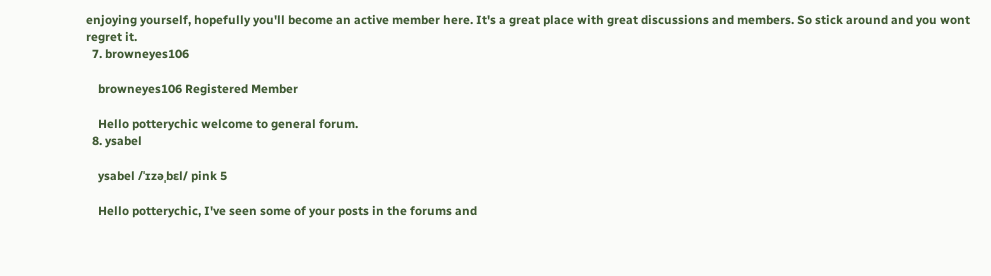enjoying yourself, hopefully you'll become an active member here. It's a great place with great discussions and members. So stick around and you wont regret it.
  7. browneyes106

    browneyes106 Registered Member

    Hello potterychic welcome to general forum.
  8. ysabel

    ysabel /ˈɪzəˌbɛl/ pink 5

    Hello potterychic, I've seen some of your posts in the forums and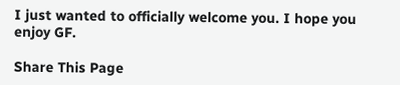I just wanted to officially welcome you. I hope you enjoy GF.

Share This Page